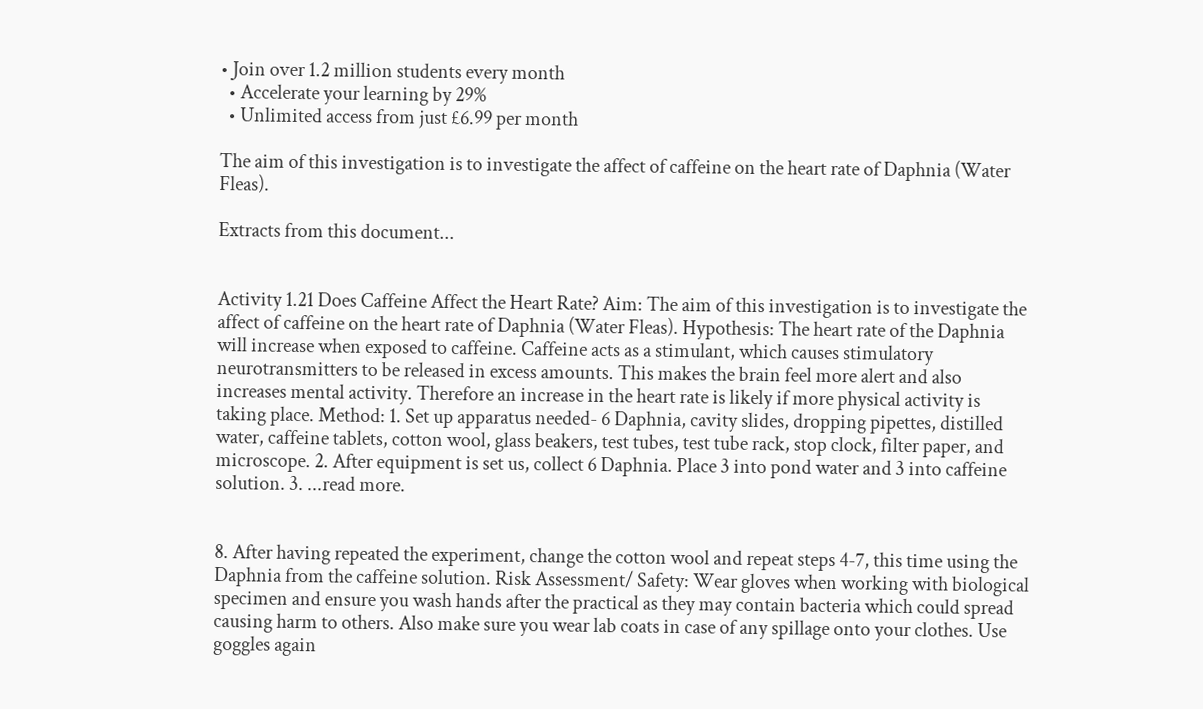• Join over 1.2 million students every month
  • Accelerate your learning by 29%
  • Unlimited access from just £6.99 per month

The aim of this investigation is to investigate the affect of caffeine on the heart rate of Daphnia (Water Fleas).

Extracts from this document...


Activity 1.21 Does Caffeine Affect the Heart Rate? Aim: The aim of this investigation is to investigate the affect of caffeine on the heart rate of Daphnia (Water Fleas). Hypothesis: The heart rate of the Daphnia will increase when exposed to caffeine. Caffeine acts as a stimulant, which causes stimulatory neurotransmitters to be released in excess amounts. This makes the brain feel more alert and also increases mental activity. Therefore an increase in the heart rate is likely if more physical activity is taking place. Method: 1. Set up apparatus needed- 6 Daphnia, cavity slides, dropping pipettes, distilled water, caffeine tablets, cotton wool, glass beakers, test tubes, test tube rack, stop clock, filter paper, and microscope. 2. After equipment is set us, collect 6 Daphnia. Place 3 into pond water and 3 into caffeine solution. 3. ...read more.


8. After having repeated the experiment, change the cotton wool and repeat steps 4-7, this time using the Daphnia from the caffeine solution. Risk Assessment/ Safety: Wear gloves when working with biological specimen and ensure you wash hands after the practical as they may contain bacteria which could spread causing harm to others. Also make sure you wear lab coats in case of any spillage onto your clothes. Use goggles again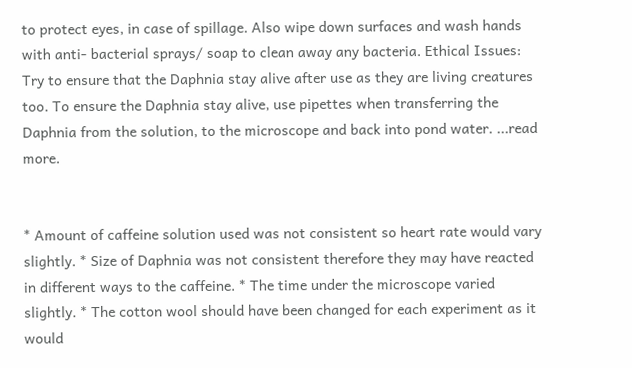to protect eyes, in case of spillage. Also wipe down surfaces and wash hands with anti- bacterial sprays/ soap to clean away any bacteria. Ethical Issues: Try to ensure that the Daphnia stay alive after use as they are living creatures too. To ensure the Daphnia stay alive, use pipettes when transferring the Daphnia from the solution, to the microscope and back into pond water. ...read more.


* Amount of caffeine solution used was not consistent so heart rate would vary slightly. * Size of Daphnia was not consistent therefore they may have reacted in different ways to the caffeine. * The time under the microscope varied slightly. * The cotton wool should have been changed for each experiment as it would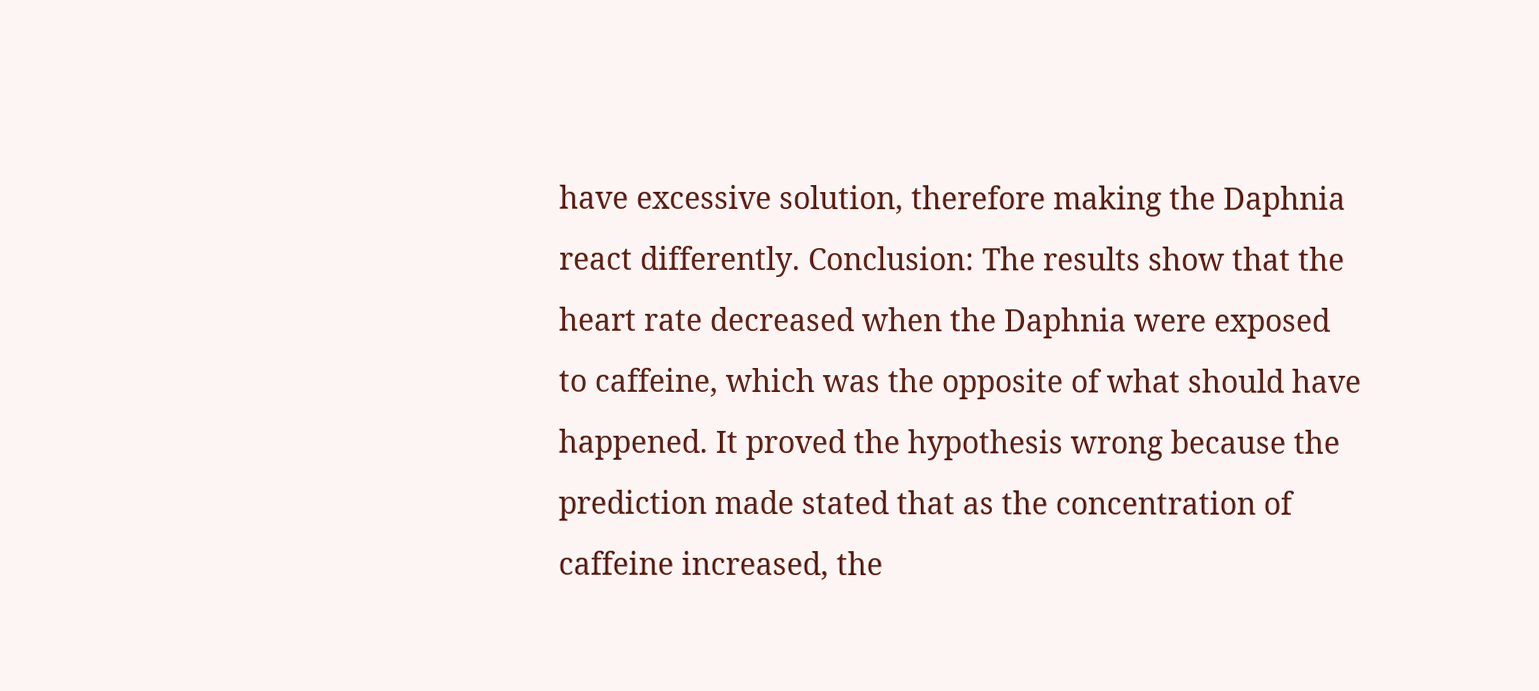have excessive solution, therefore making the Daphnia react differently. Conclusion: The results show that the heart rate decreased when the Daphnia were exposed to caffeine, which was the opposite of what should have happened. It proved the hypothesis wrong because the prediction made stated that as the concentration of caffeine increased, the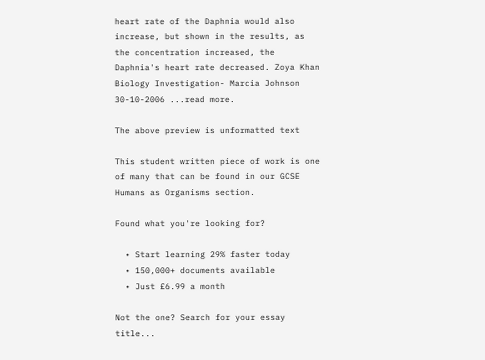heart rate of the Daphnia would also increase, but shown in the results, as the concentration increased, the Daphnia's heart rate decreased. Zoya Khan Biology Investigation- Marcia Johnson 30-10-2006 ...read more.

The above preview is unformatted text

This student written piece of work is one of many that can be found in our GCSE Humans as Organisms section.

Found what you're looking for?

  • Start learning 29% faster today
  • 150,000+ documents available
  • Just £6.99 a month

Not the one? Search for your essay title...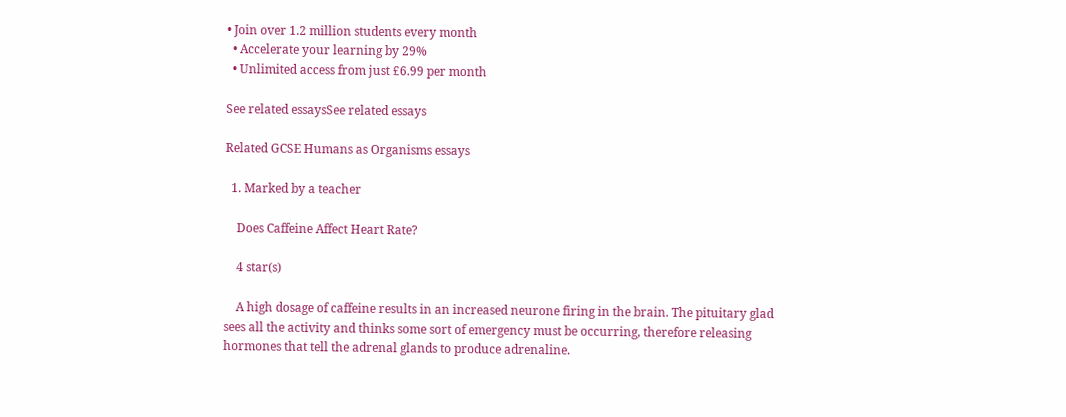• Join over 1.2 million students every month
  • Accelerate your learning by 29%
  • Unlimited access from just £6.99 per month

See related essaysSee related essays

Related GCSE Humans as Organisms essays

  1. Marked by a teacher

    Does Caffeine Affect Heart Rate?

    4 star(s)

    A high dosage of caffeine results in an increased neurone firing in the brain. The pituitary glad sees all the activity and thinks some sort of emergency must be occurring, therefore releasing hormones that tell the adrenal glands to produce adrenaline.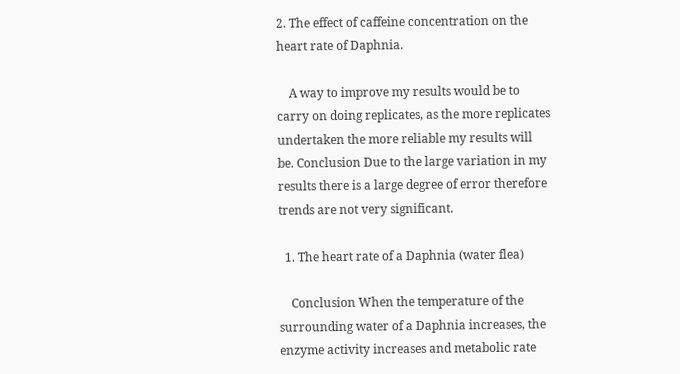2. The effect of caffeine concentration on the heart rate of Daphnia.

    A way to improve my results would be to carry on doing replicates, as the more replicates undertaken the more reliable my results will be. Conclusion Due to the large variation in my results there is a large degree of error therefore trends are not very significant.

  1. The heart rate of a Daphnia (water flea)

    Conclusion When the temperature of the surrounding water of a Daphnia increases, the enzyme activity increases and metabolic rate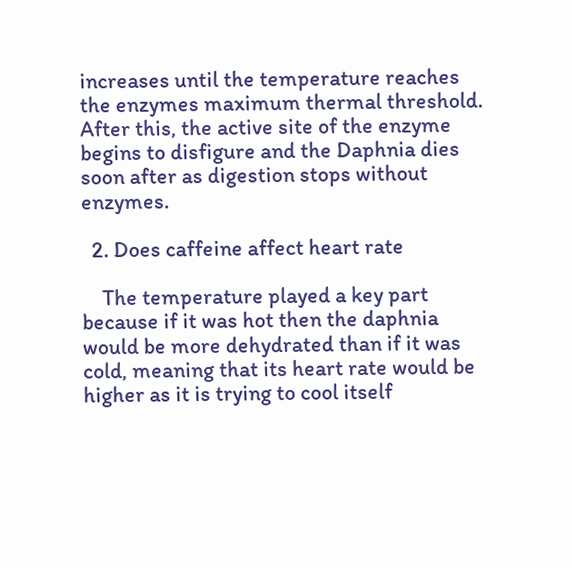increases until the temperature reaches the enzymes maximum thermal threshold. After this, the active site of the enzyme begins to disfigure and the Daphnia dies soon after as digestion stops without enzymes.

  2. Does caffeine affect heart rate

    The temperature played a key part because if it was hot then the daphnia would be more dehydrated than if it was cold, meaning that its heart rate would be higher as it is trying to cool itself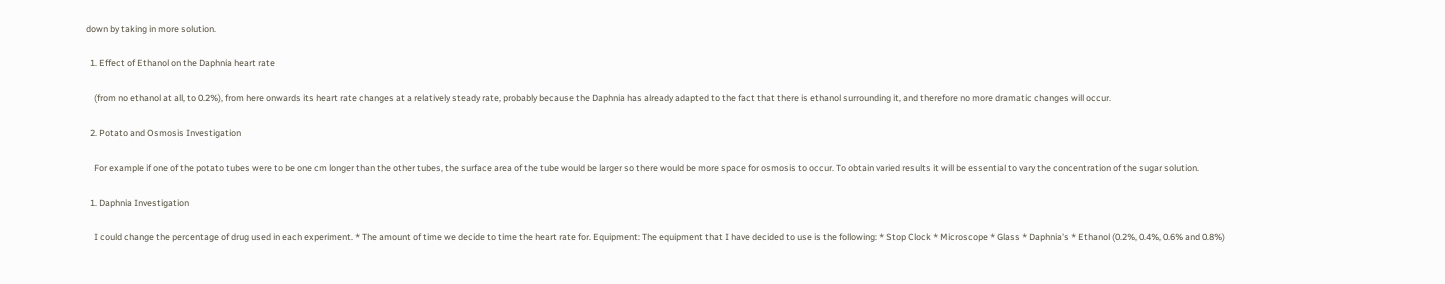down by taking in more solution.

  1. Effect of Ethanol on the Daphnia heart rate

    (from no ethanol at all, to 0.2%), from here onwards its heart rate changes at a relatively steady rate, probably because the Daphnia has already adapted to the fact that there is ethanol surrounding it, and therefore no more dramatic changes will occur.

  2. Potato and Osmosis Investigation

    For example if one of the potato tubes were to be one cm longer than the other tubes, the surface area of the tube would be larger so there would be more space for osmosis to occur. To obtain varied results it will be essential to vary the concentration of the sugar solution.

  1. Daphnia Investigation

    I could change the percentage of drug used in each experiment. * The amount of time we decide to time the heart rate for. Equipment: The equipment that I have decided to use is the following: * Stop Clock * Microscope * Glass * Daphnia's * Ethanol (0.2%, 0.4%, 0.6% and 0.8%)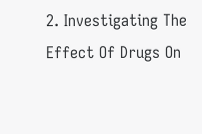2. Investigating The Effect Of Drugs On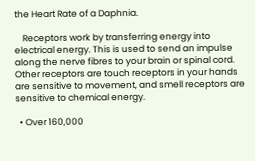the Heart Rate of a Daphnia.

    Receptors work by transferring energy into electrical energy. This is used to send an impulse along the nerve fibres to your brain or spinal cord. Other receptors are touch receptors in your hands are sensitive to movement, and smell receptors are sensitive to chemical energy.

  • Over 160,000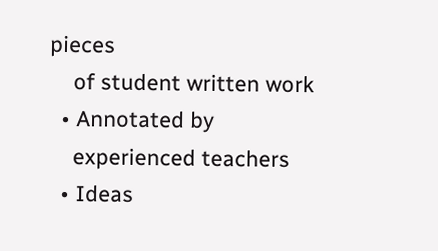pieces
    of student written work
  • Annotated by
    experienced teachers
  • Ideas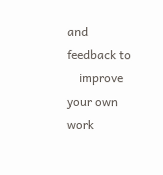and feedback to
    improve your own work